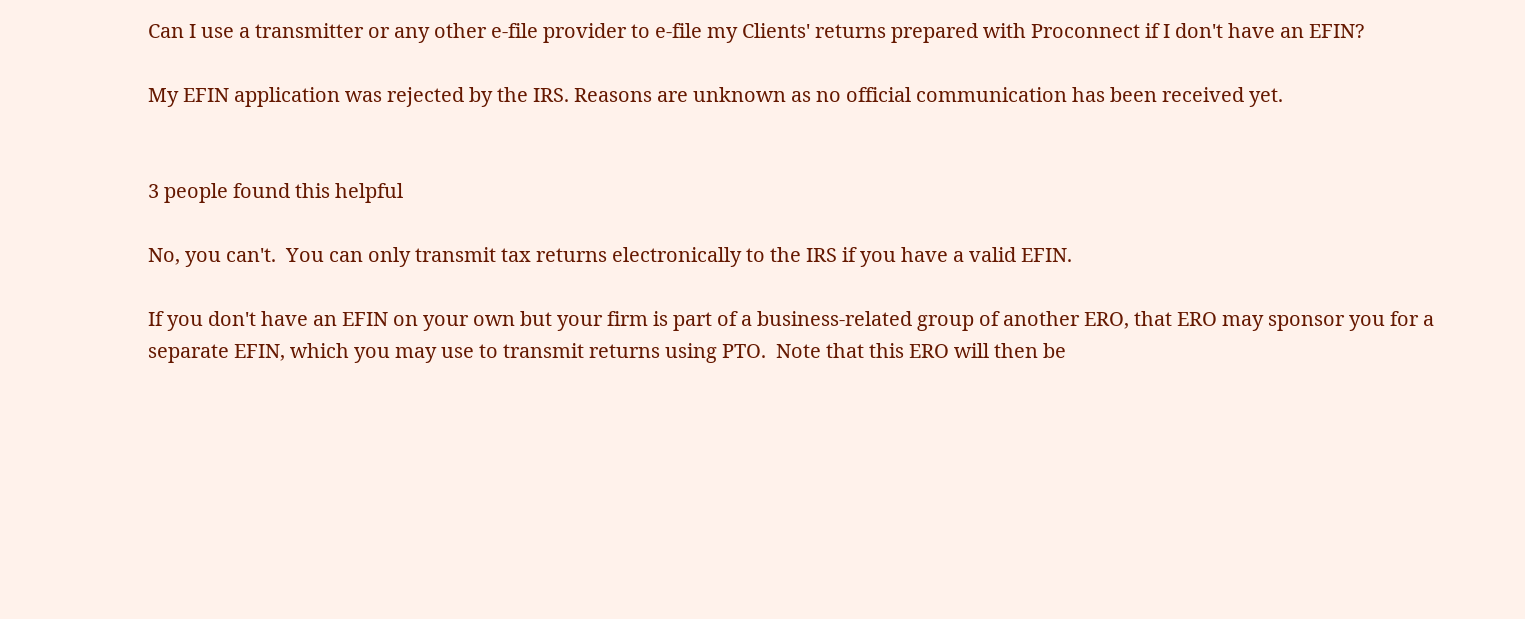Can I use a transmitter or any other e-file provider to e-file my Clients' returns prepared with Proconnect if I don't have an EFIN?

My EFIN application was rejected by the IRS. Reasons are unknown as no official communication has been received yet.


3 people found this helpful

No, you can't.  You can only transmit tax returns electronically to the IRS if you have a valid EFIN.

If you don't have an EFIN on your own but your firm is part of a business-related group of another ERO, that ERO may sponsor you for a separate EFIN, which you may use to transmit returns using PTO.  Note that this ERO will then be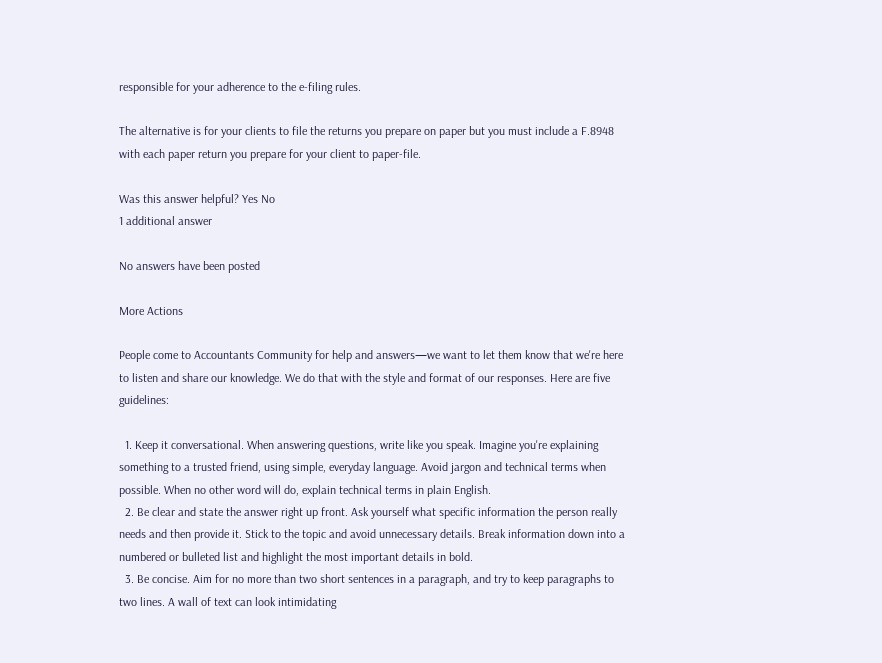responsible for your adherence to the e-filing rules.

The alternative is for your clients to file the returns you prepare on paper but you must include a F.8948 with each paper return you prepare for your client to paper-file.

Was this answer helpful? Yes No
1 additional answer

No answers have been posted

More Actions

People come to Accountants Community for help and answers—we want to let them know that we're here to listen and share our knowledge. We do that with the style and format of our responses. Here are five guidelines:

  1. Keep it conversational. When answering questions, write like you speak. Imagine you're explaining something to a trusted friend, using simple, everyday language. Avoid jargon and technical terms when possible. When no other word will do, explain technical terms in plain English.
  2. Be clear and state the answer right up front. Ask yourself what specific information the person really needs and then provide it. Stick to the topic and avoid unnecessary details. Break information down into a numbered or bulleted list and highlight the most important details in bold.
  3. Be concise. Aim for no more than two short sentences in a paragraph, and try to keep paragraphs to two lines. A wall of text can look intimidating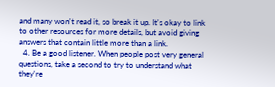and many won't read it, so break it up. It's okay to link to other resources for more details, but avoid giving answers that contain little more than a link.
  4. Be a good listener. When people post very general questions, take a second to try to understand what they're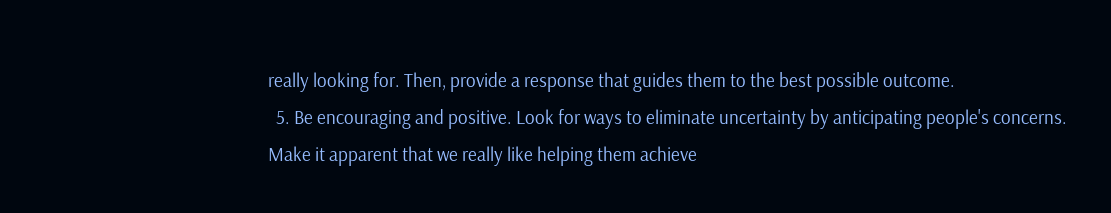really looking for. Then, provide a response that guides them to the best possible outcome.
  5. Be encouraging and positive. Look for ways to eliminate uncertainty by anticipating people's concerns. Make it apparent that we really like helping them achieve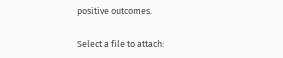positive outcomes.

Select a file to attach: